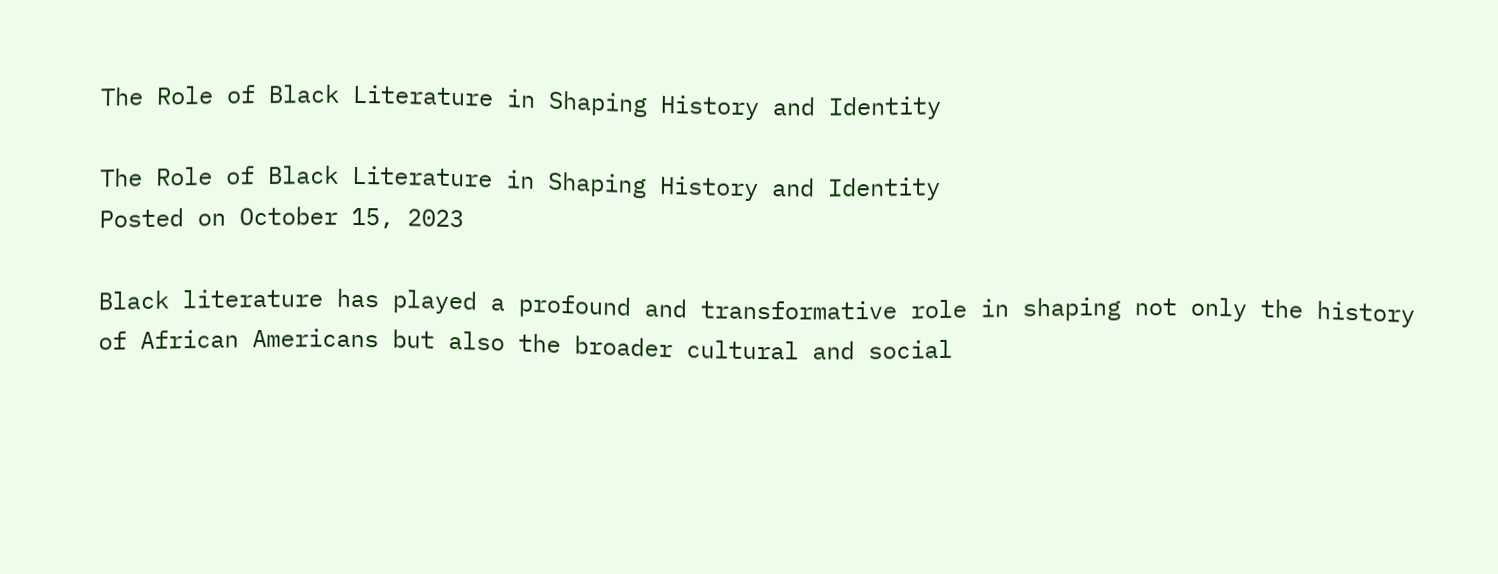The Role of Black Literature in Shaping History and Identity

The Role of Black Literature in Shaping History and Identity
Posted on October 15, 2023

Black literature has played a profound and transformative role in shaping not only the history of African Americans but also the broader cultural and social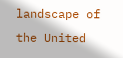landscape of the United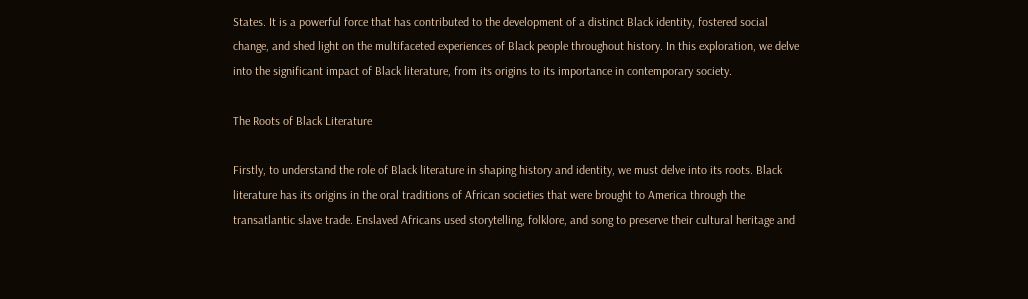States. It is a powerful force that has contributed to the development of a distinct Black identity, fostered social change, and shed light on the multifaceted experiences of Black people throughout history. In this exploration, we delve into the significant impact of Black literature, from its origins to its importance in contemporary society.

The Roots of Black Literature

Firstly, to understand the role of Black literature in shaping history and identity, we must delve into its roots. Black literature has its origins in the oral traditions of African societies that were brought to America through the transatlantic slave trade. Enslaved Africans used storytelling, folklore, and song to preserve their cultural heritage and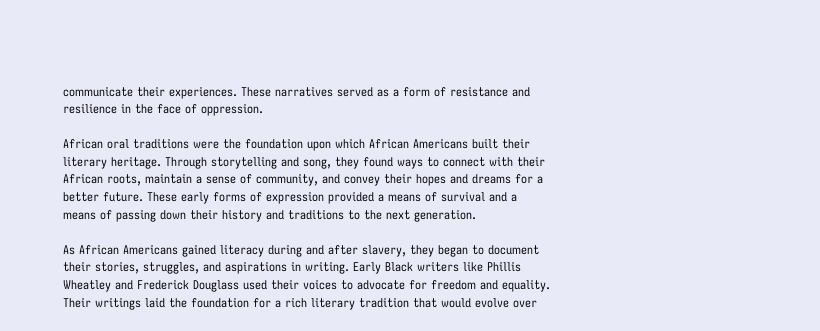communicate their experiences. These narratives served as a form of resistance and resilience in the face of oppression.

African oral traditions were the foundation upon which African Americans built their literary heritage. Through storytelling and song, they found ways to connect with their African roots, maintain a sense of community, and convey their hopes and dreams for a better future. These early forms of expression provided a means of survival and a means of passing down their history and traditions to the next generation.

As African Americans gained literacy during and after slavery, they began to document their stories, struggles, and aspirations in writing. Early Black writers like Phillis Wheatley and Frederick Douglass used their voices to advocate for freedom and equality. Their writings laid the foundation for a rich literary tradition that would evolve over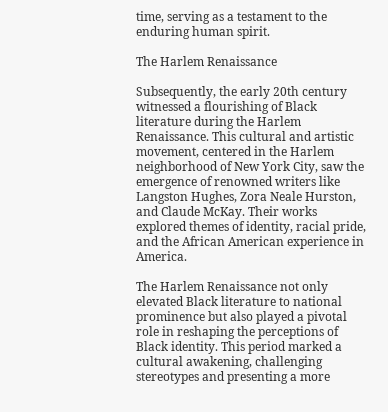time, serving as a testament to the enduring human spirit.

The Harlem Renaissance

Subsequently, the early 20th century witnessed a flourishing of Black literature during the Harlem Renaissance. This cultural and artistic movement, centered in the Harlem neighborhood of New York City, saw the emergence of renowned writers like Langston Hughes, Zora Neale Hurston, and Claude McKay. Their works explored themes of identity, racial pride, and the African American experience in America.

The Harlem Renaissance not only elevated Black literature to national prominence but also played a pivotal role in reshaping the perceptions of Black identity. This period marked a cultural awakening, challenging stereotypes and presenting a more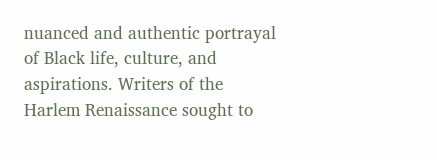nuanced and authentic portrayal of Black life, culture, and aspirations. Writers of the Harlem Renaissance sought to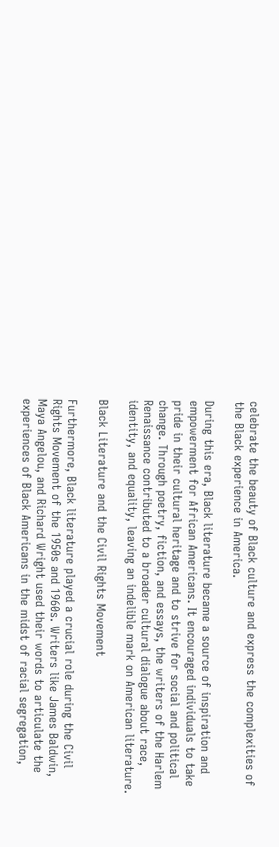celebrate the beauty of Black culture and express the complexities of the Black experience in America.

During this era, Black literature became a source of inspiration and empowerment for African Americans. It encouraged individuals to take pride in their cultural heritage and to strive for social and political change. Through poetry, fiction, and essays, the writers of the Harlem Renaissance contributed to a broader cultural dialogue about race, identity, and equality, leaving an indelible mark on American literature.

Black Literature and the Civil Rights Movement

Furthermore, Black literature played a crucial role during the Civil Rights Movement of the 1950s and 1960s. Writers like James Baldwin, Maya Angelou, and Richard Wright used their words to articulate the experiences of Black Americans in the midst of racial segregation,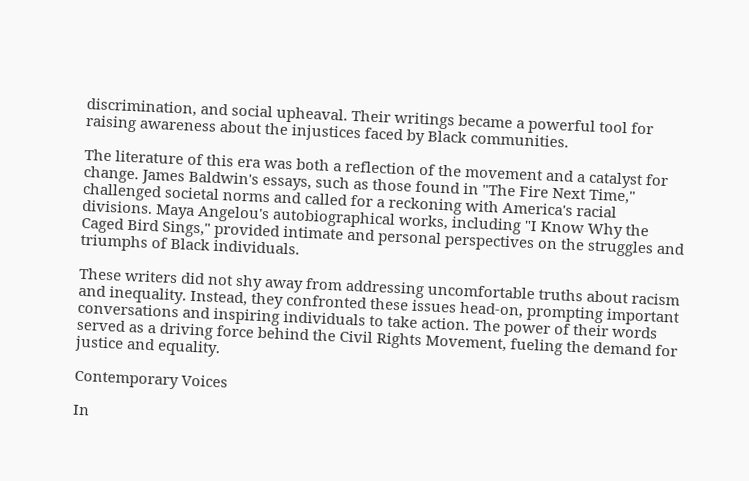discrimination, and social upheaval. Their writings became a powerful tool for raising awareness about the injustices faced by Black communities.

The literature of this era was both a reflection of the movement and a catalyst for change. James Baldwin's essays, such as those found in "The Fire Next Time," challenged societal norms and called for a reckoning with America's racial divisions. Maya Angelou's autobiographical works, including "I Know Why the Caged Bird Sings," provided intimate and personal perspectives on the struggles and triumphs of Black individuals.

These writers did not shy away from addressing uncomfortable truths about racism and inequality. Instead, they confronted these issues head-on, prompting important conversations and inspiring individuals to take action. The power of their words served as a driving force behind the Civil Rights Movement, fueling the demand for justice and equality.

Contemporary Voices

In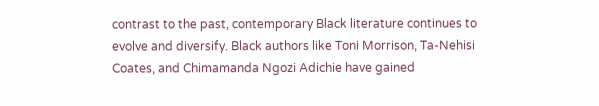contrast to the past, contemporary Black literature continues to evolve and diversify. Black authors like Toni Morrison, Ta-Nehisi Coates, and Chimamanda Ngozi Adichie have gained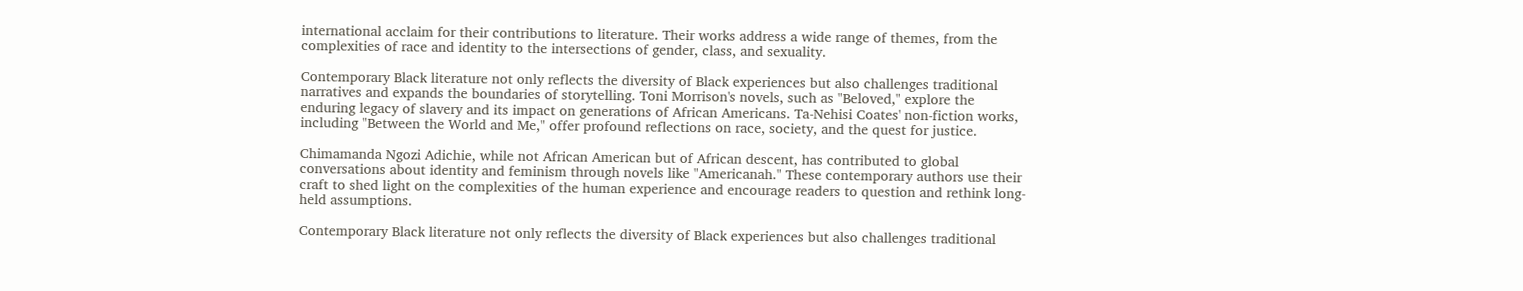international acclaim for their contributions to literature. Their works address a wide range of themes, from the complexities of race and identity to the intersections of gender, class, and sexuality.

Contemporary Black literature not only reflects the diversity of Black experiences but also challenges traditional narratives and expands the boundaries of storytelling. Toni Morrison's novels, such as "Beloved," explore the enduring legacy of slavery and its impact on generations of African Americans. Ta-Nehisi Coates' non-fiction works, including "Between the World and Me," offer profound reflections on race, society, and the quest for justice.

Chimamanda Ngozi Adichie, while not African American but of African descent, has contributed to global conversations about identity and feminism through novels like "Americanah." These contemporary authors use their craft to shed light on the complexities of the human experience and encourage readers to question and rethink long-held assumptions.

Contemporary Black literature not only reflects the diversity of Black experiences but also challenges traditional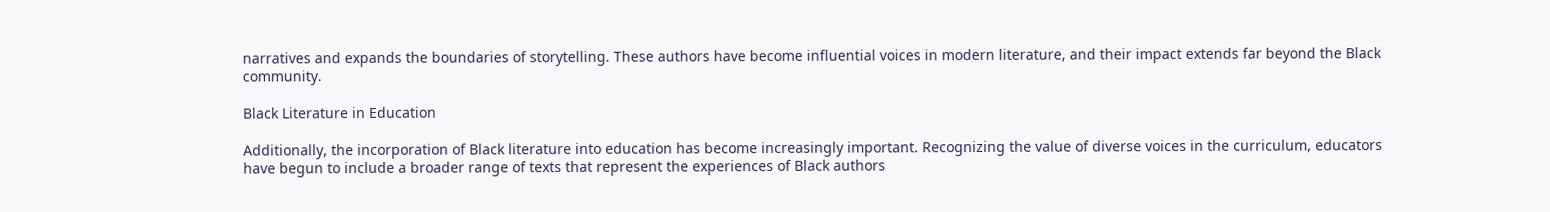narratives and expands the boundaries of storytelling. These authors have become influential voices in modern literature, and their impact extends far beyond the Black community.

Black Literature in Education

Additionally, the incorporation of Black literature into education has become increasingly important. Recognizing the value of diverse voices in the curriculum, educators have begun to include a broader range of texts that represent the experiences of Black authors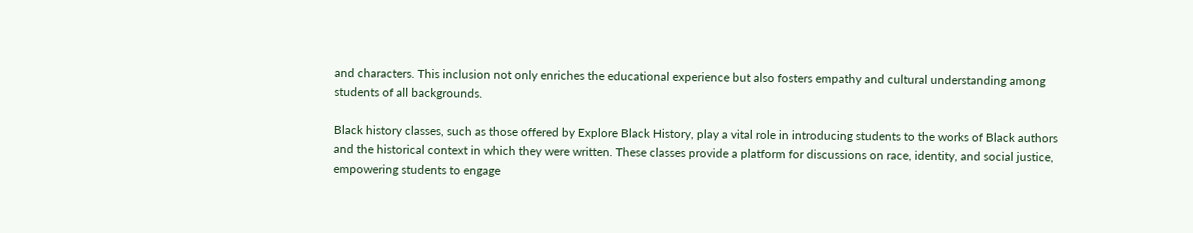and characters. This inclusion not only enriches the educational experience but also fosters empathy and cultural understanding among students of all backgrounds.

Black history classes, such as those offered by Explore Black History, play a vital role in introducing students to the works of Black authors and the historical context in which they were written. These classes provide a platform for discussions on race, identity, and social justice, empowering students to engage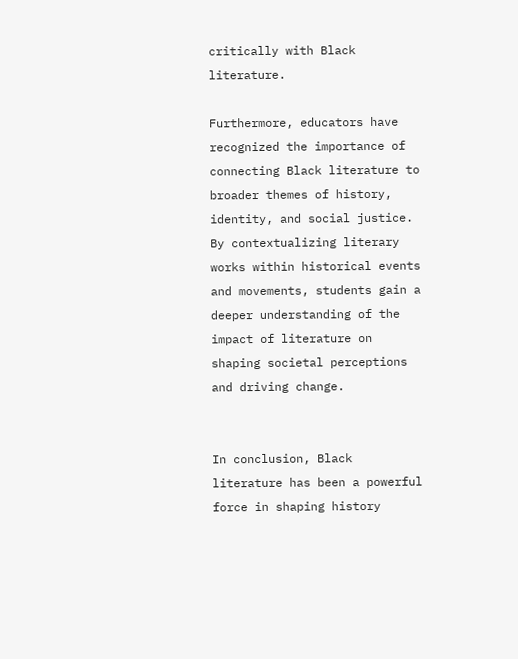critically with Black literature.

Furthermore, educators have recognized the importance of connecting Black literature to broader themes of history, identity, and social justice. By contextualizing literary works within historical events and movements, students gain a deeper understanding of the impact of literature on shaping societal perceptions and driving change.


In conclusion, Black literature has been a powerful force in shaping history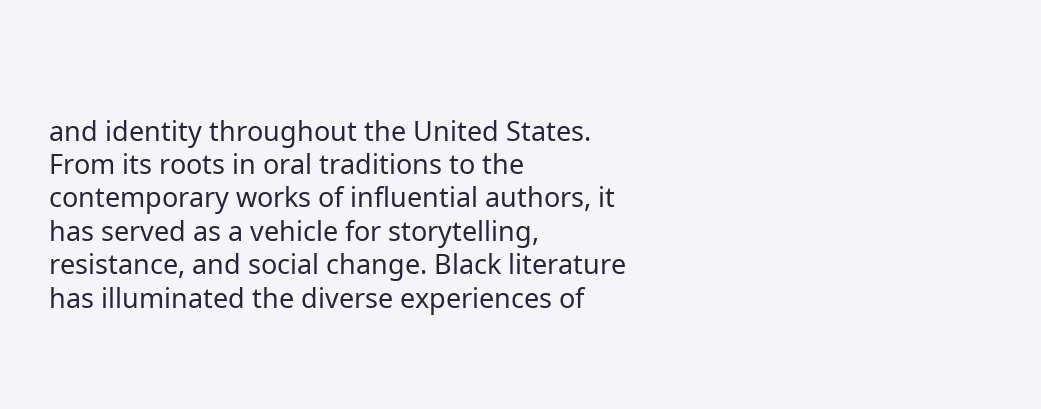and identity throughout the United States. From its roots in oral traditions to the contemporary works of influential authors, it has served as a vehicle for storytelling, resistance, and social change. Black literature has illuminated the diverse experiences of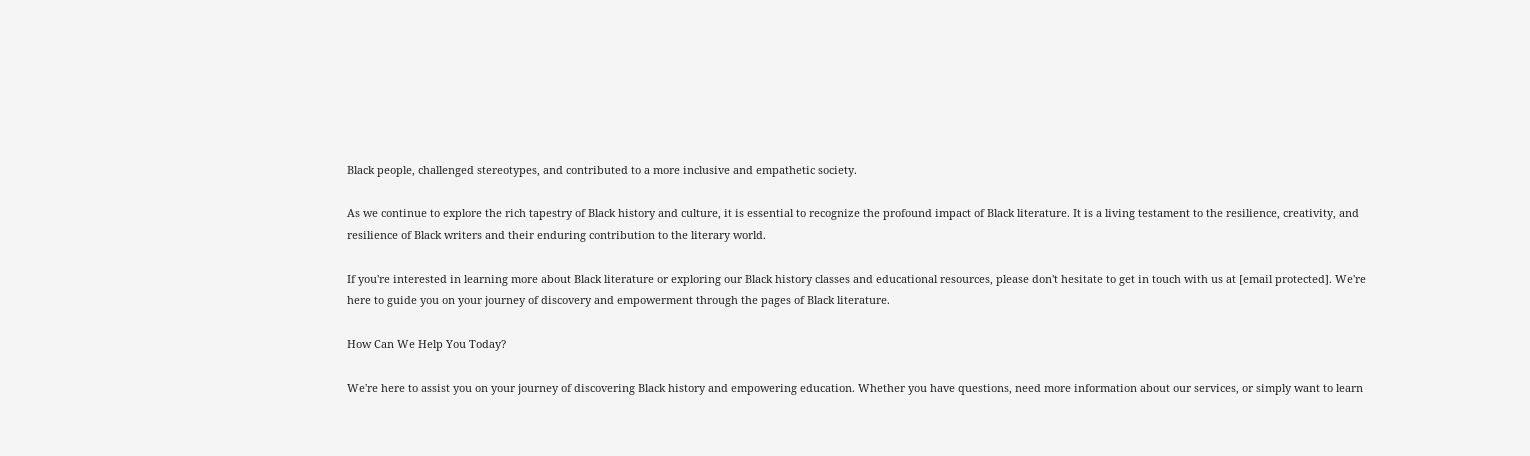Black people, challenged stereotypes, and contributed to a more inclusive and empathetic society.

As we continue to explore the rich tapestry of Black history and culture, it is essential to recognize the profound impact of Black literature. It is a living testament to the resilience, creativity, and resilience of Black writers and their enduring contribution to the literary world.

If you're interested in learning more about Black literature or exploring our Black history classes and educational resources, please don't hesitate to get in touch with us at [email protected]. We're here to guide you on your journey of discovery and empowerment through the pages of Black literature.

How Can We Help You Today?

We're here to assist you on your journey of discovering Black history and empowering education. Whether you have questions, need more information about our services, or simply want to learn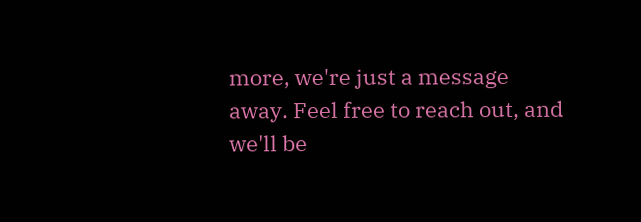more, we're just a message away. Feel free to reach out, and we'll be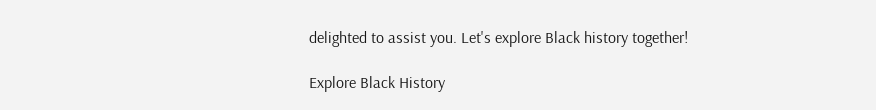delighted to assist you. Let's explore Black history together!

Explore Black History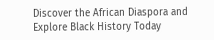Discover the African Diaspora and Explore Black History Today